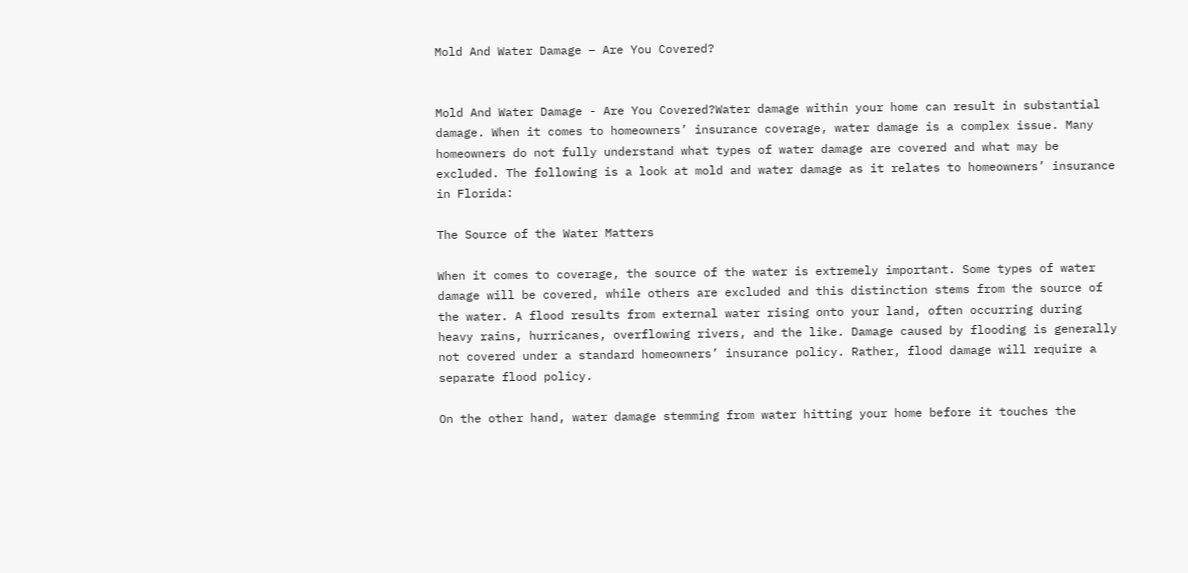Mold And Water Damage – Are You Covered?


Mold And Water Damage - Are You Covered?Water damage within your home can result in substantial damage. When it comes to homeowners’ insurance coverage, water damage is a complex issue. Many homeowners do not fully understand what types of water damage are covered and what may be excluded. The following is a look at mold and water damage as it relates to homeowners’ insurance in Florida:

The Source of the Water Matters

When it comes to coverage, the source of the water is extremely important. Some types of water damage will be covered, while others are excluded and this distinction stems from the source of the water. A flood results from external water rising onto your land, often occurring during heavy rains, hurricanes, overflowing rivers, and the like. Damage caused by flooding is generally not covered under a standard homeowners’ insurance policy. Rather, flood damage will require a separate flood policy.

On the other hand, water damage stemming from water hitting your home before it touches the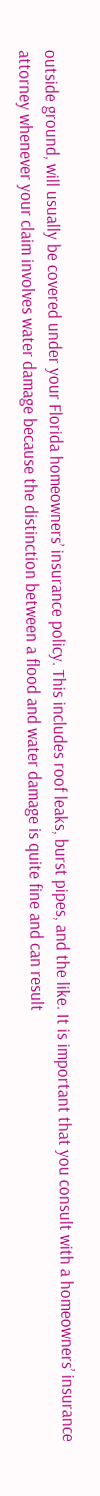outside ground, will usually be covered under your Florida homeowners’ insurance policy. This includes roof leaks, burst pipes, and the like. It is important that you consult with a homeowners’ insurance attorney whenever your claim involves water damage because the distinction between a flood and water damage is quite fine and can result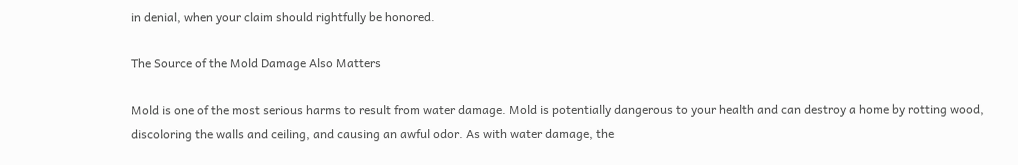in denial, when your claim should rightfully be honored.

The Source of the Mold Damage Also Matters

Mold is one of the most serious harms to result from water damage. Mold is potentially dangerous to your health and can destroy a home by rotting wood, discoloring the walls and ceiling, and causing an awful odor. As with water damage, the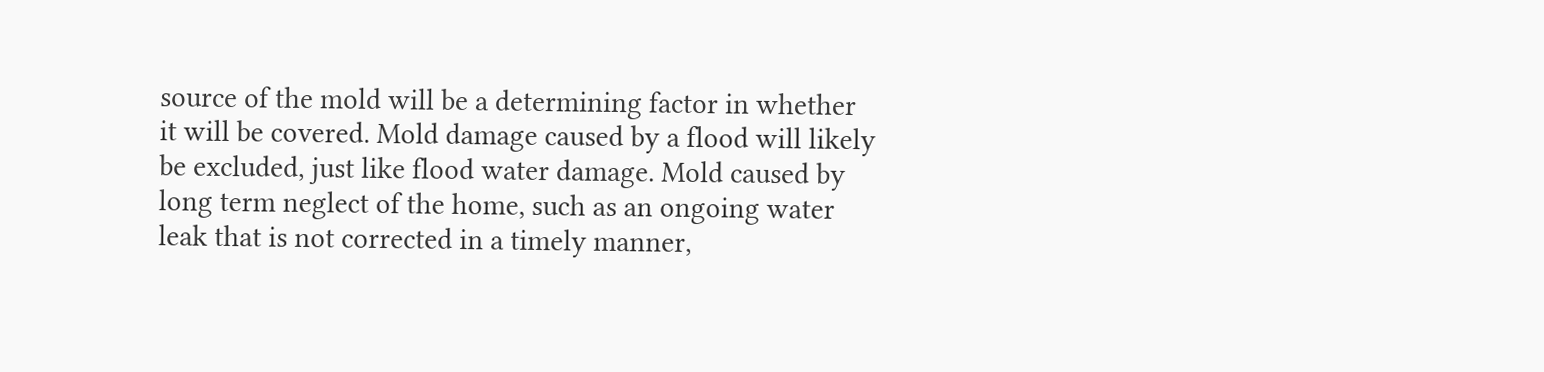source of the mold will be a determining factor in whether it will be covered. Mold damage caused by a flood will likely be excluded, just like flood water damage. Mold caused by long term neglect of the home, such as an ongoing water leak that is not corrected in a timely manner,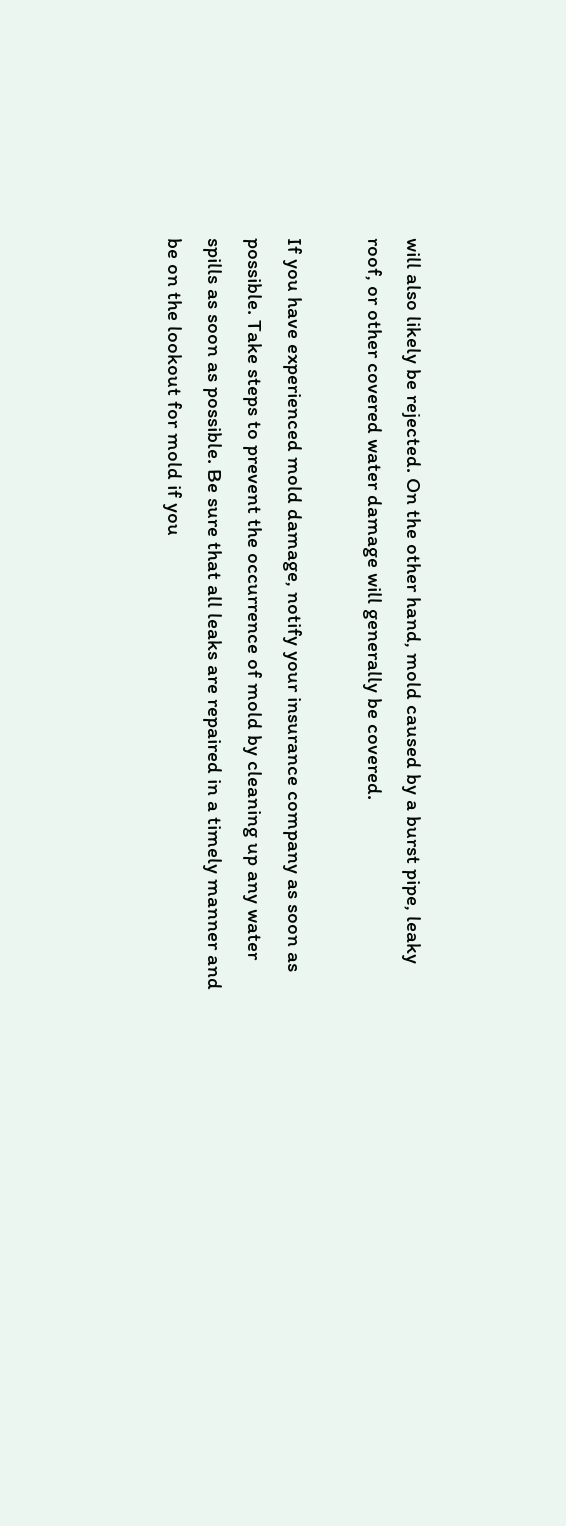will also likely be rejected. On the other hand, mold caused by a burst pipe, leaky roof, or other covered water damage will generally be covered.

If you have experienced mold damage, notify your insurance company as soon as possible. Take steps to prevent the occurrence of mold by cleaning up any water spills as soon as possible. Be sure that all leaks are repaired in a timely manner and be on the lookout for mold if you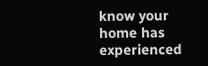know your home has experienced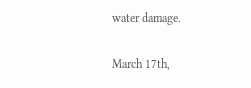water damage.

March 17th,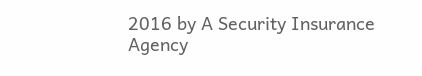2016 by A Security Insurance Agency